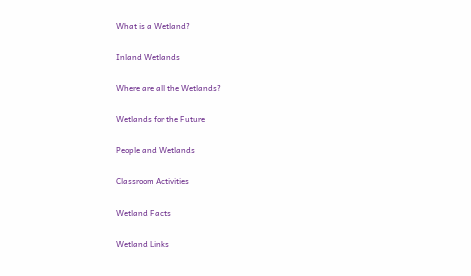What is a Wetland?

Inland Wetlands

Where are all the Wetlands?

Wetlands for the Future

People and Wetlands

Classroom Activities

Wetland Facts

Wetland Links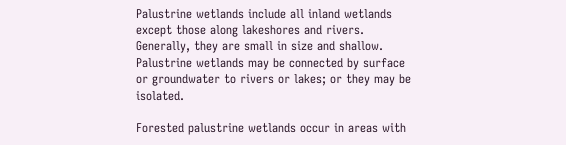Palustrine wetlands include all inland wetlands except those along lakeshores and rivers. Generally, they are small in size and shallow. Palustrine wetlands may be connected by surface or groundwater to rivers or lakes; or they may be isolated.

Forested palustrine wetlands occur in areas with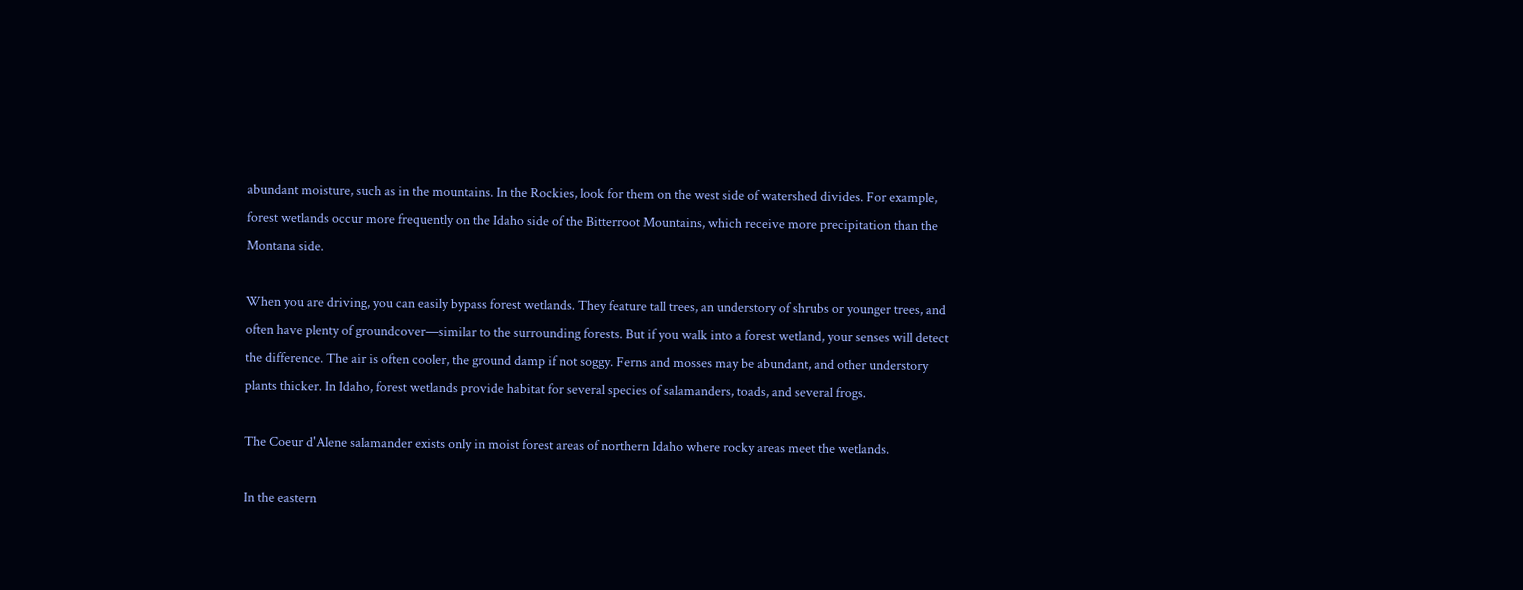abundant moisture, such as in the mountains. In the Rockies, look for them on the west side of watershed divides. For example, forest wetlands occur more frequently on the Idaho side of the Bitterroot Mountains, which receive more precipitation than the Montana side.

When you are driving, you can easily bypass forest wetlands. They feature tall trees, an understory of shrubs or younger trees, and often have plenty of groundcover—similar to the surrounding forests. But if you walk into a forest wetland, your senses will detect the difference. The air is often cooler, the ground damp if not soggy. Ferns and mosses may be abundant, and other understory plants thicker. In Idaho, forest wetlands provide habitat for several species of salamanders, toads, and several frogs.

The Coeur d'Alene salamander exists only in moist forest areas of northern Idaho where rocky areas meet the wetlands.

In the eastern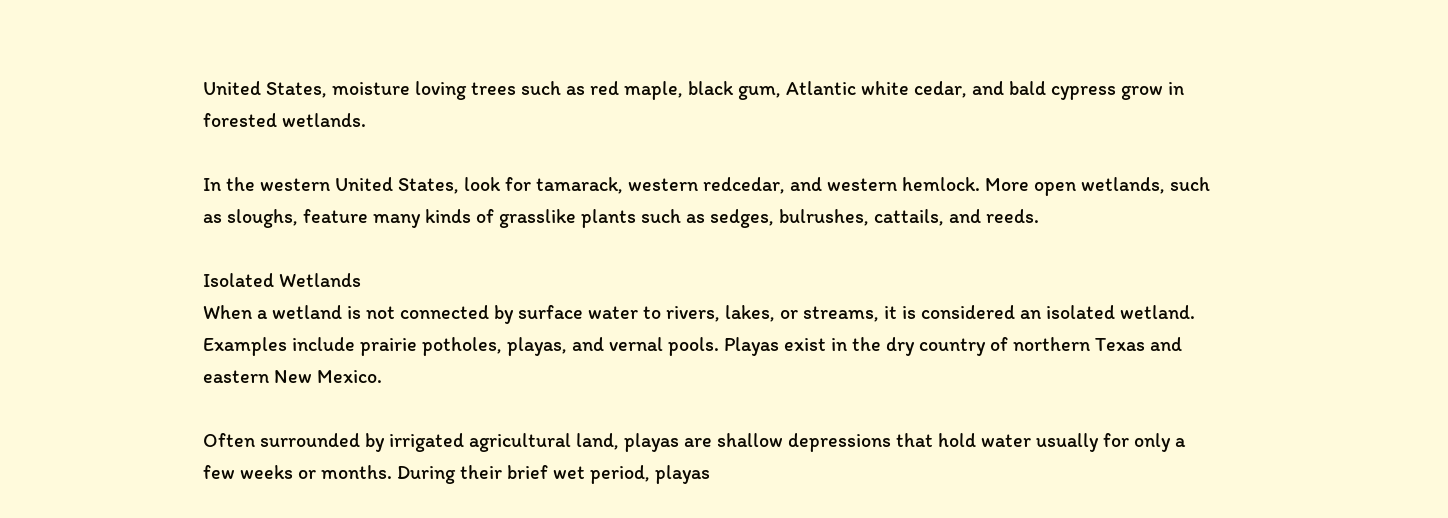United States, moisture loving trees such as red maple, black gum, Atlantic white cedar, and bald cypress grow in forested wetlands.

In the western United States, look for tamarack, western redcedar, and western hemlock. More open wetlands, such as sloughs, feature many kinds of grasslike plants such as sedges, bulrushes, cattails, and reeds.

Isolated Wetlands
When a wetland is not connected by surface water to rivers, lakes, or streams, it is considered an isolated wetland. Examples include prairie potholes, playas, and vernal pools. Playas exist in the dry country of northern Texas and eastern New Mexico.

Often surrounded by irrigated agricultural land, playas are shallow depressions that hold water usually for only a few weeks or months. During their brief wet period, playas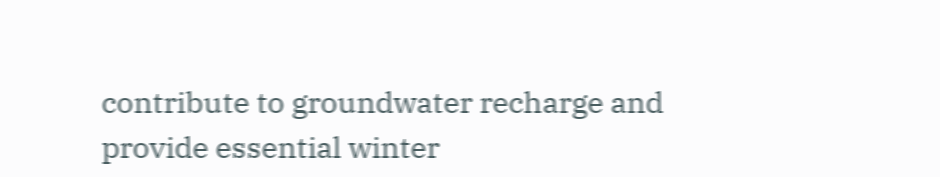contribute to groundwater recharge and provide essential winter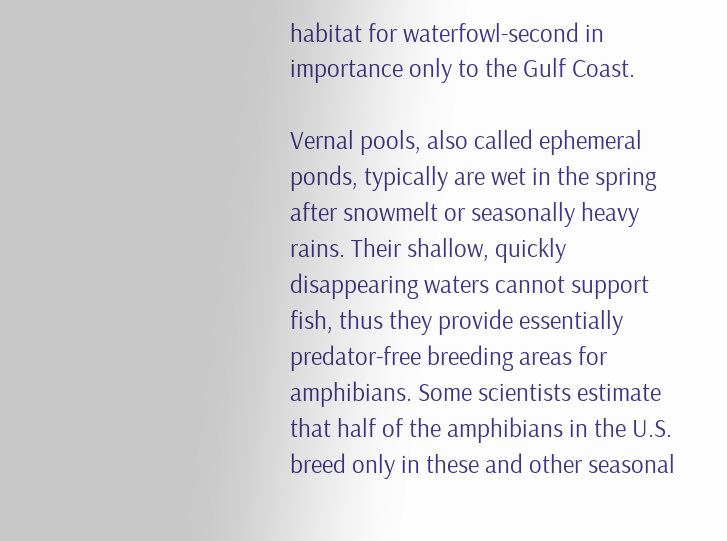habitat for waterfowl-second in importance only to the Gulf Coast.

Vernal pools, also called ephemeral ponds, typically are wet in the spring after snowmelt or seasonally heavy rains. Their shallow, quickly disappearing waters cannot support fish, thus they provide essentially predator-free breeding areas for amphibians. Some scientists estimate that half of the amphibians in the U.S. breed only in these and other seasonal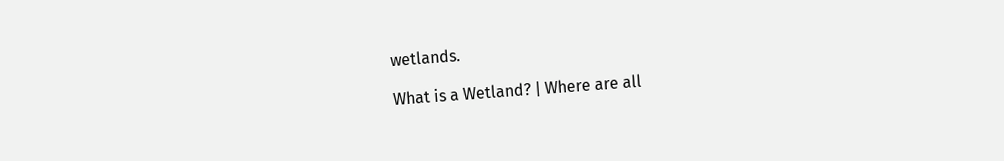wetlands.

What is a Wetland? | Where are all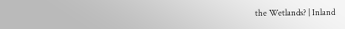the Wetlands? | Inland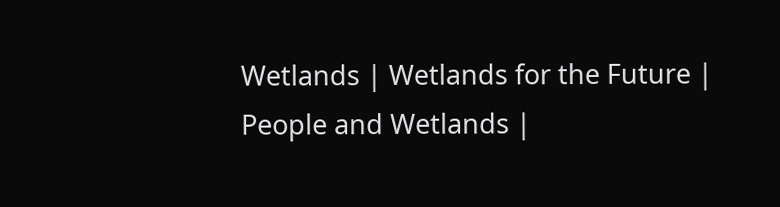Wetlands | Wetlands for the Future | People and Wetlands |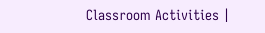Classroom Activities |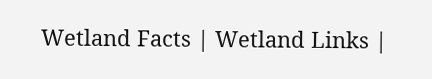Wetland Facts | Wetland Links |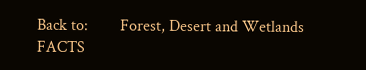Back to:        Forest, Desert and Wetlands FACTS